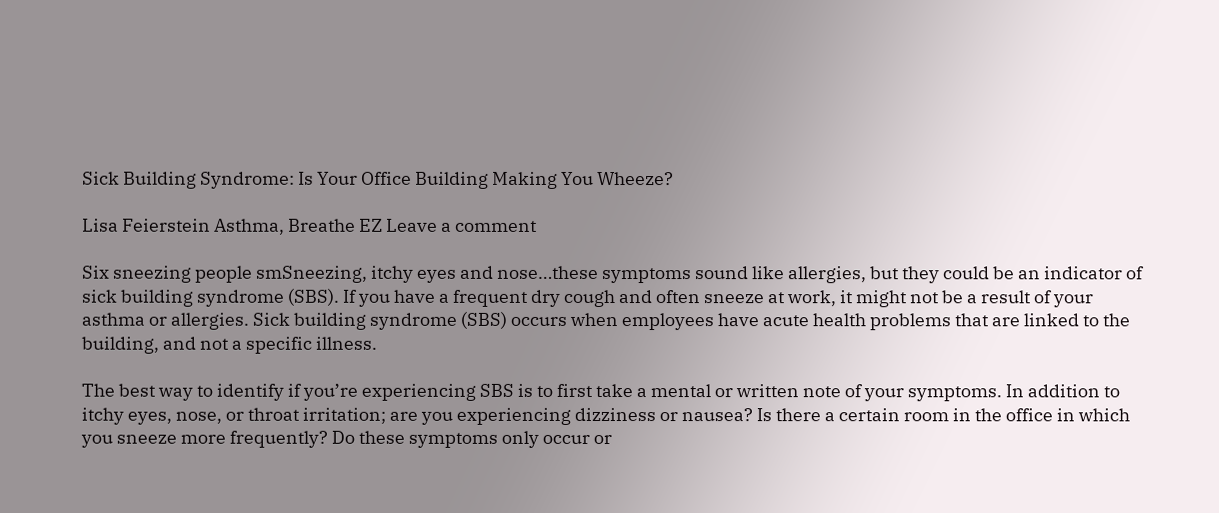Sick Building Syndrome: Is Your Office Building Making You Wheeze?

Lisa Feierstein Asthma, Breathe EZ Leave a comment

Six sneezing people smSneezing, itchy eyes and nose…these symptoms sound like allergies, but they could be an indicator of sick building syndrome (SBS). If you have a frequent dry cough and often sneeze at work, it might not be a result of your asthma or allergies. Sick building syndrome (SBS) occurs when employees have acute health problems that are linked to the building, and not a specific illness.

The best way to identify if you’re experiencing SBS is to first take a mental or written note of your symptoms. In addition to itchy eyes, nose, or throat irritation; are you experiencing dizziness or nausea? Is there a certain room in the office in which you sneeze more frequently? Do these symptoms only occur or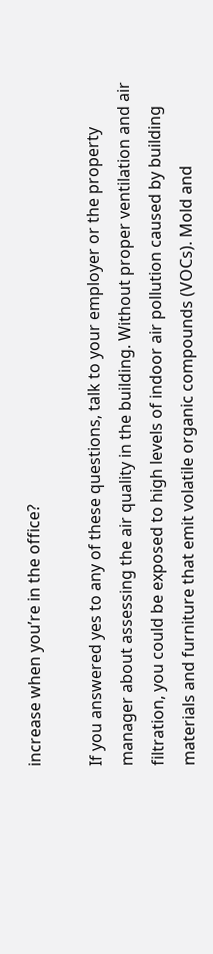increase when you’re in the office?

If you answered yes to any of these questions, talk to your employer or the property manager about assessing the air quality in the building. Without proper ventilation and air filtration, you could be exposed to high levels of indoor air pollution caused by building materials and furniture that emit volatile organic compounds (VOCs). Mold and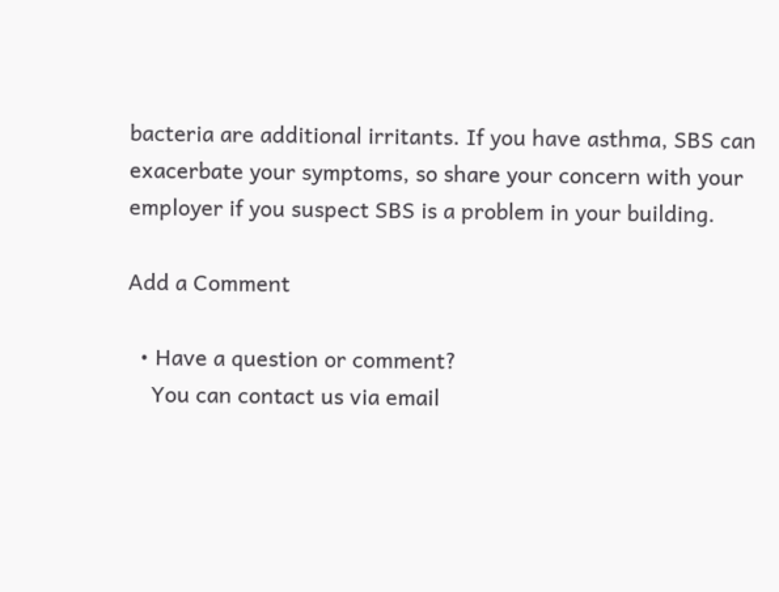bacteria are additional irritants. If you have asthma, SBS can exacerbate your symptoms, so share your concern with your employer if you suspect SBS is a problem in your building.

Add a Comment

  • Have a question or comment?
    You can contact us via email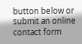button below or submit an online contact form